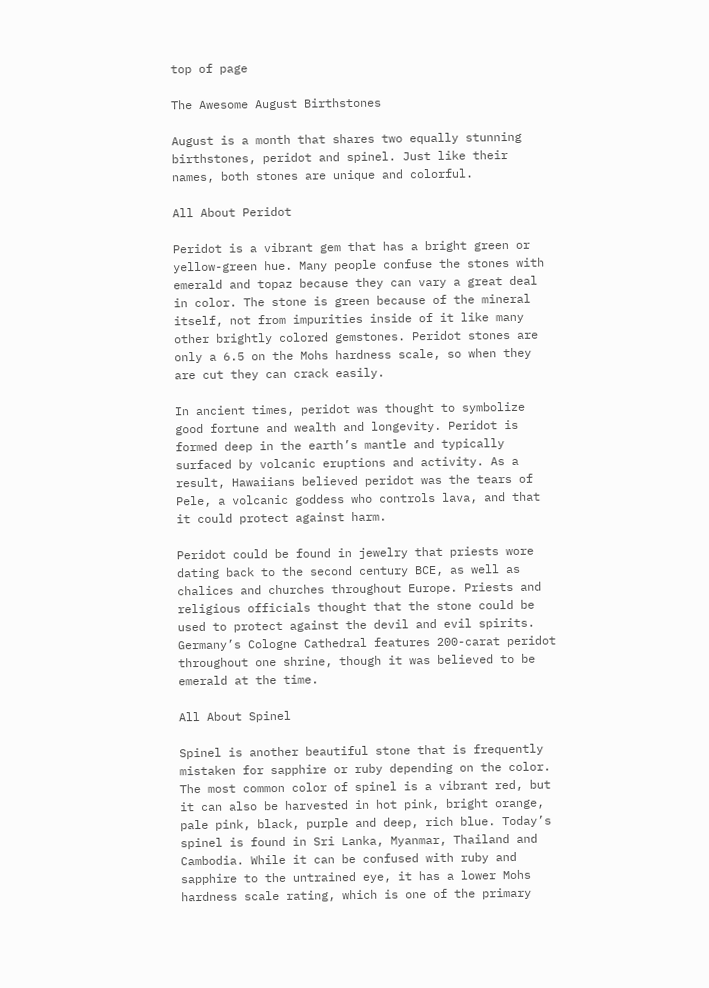top of page

The Awesome August Birthstones

August is a month that shares two equally stunning birthstones, peridot and spinel. Just like their names, both stones are unique and colorful.

All About Peridot

Peridot is a vibrant gem that has a bright green or yellow-green hue. Many people confuse the stones with emerald and topaz because they can vary a great deal in color. The stone is green because of the mineral itself, not from impurities inside of it like many other brightly colored gemstones. Peridot stones are only a 6.5 on the Mohs hardness scale, so when they are cut they can crack easily.

In ancient times, peridot was thought to symbolize good fortune and wealth and longevity. Peridot is formed deep in the earth’s mantle and typically surfaced by volcanic eruptions and activity. As a result, Hawaiians believed peridot was the tears of Pele, a volcanic goddess who controls lava, and that it could protect against harm.

Peridot could be found in jewelry that priests wore dating back to the second century BCE, as well as chalices and churches throughout Europe. Priests and religious officials thought that the stone could be used to protect against the devil and evil spirits. Germany’s Cologne Cathedral features 200-carat peridot throughout one shrine, though it was believed to be emerald at the time.

All About Spinel

Spinel is another beautiful stone that is frequently mistaken for sapphire or ruby depending on the color. The most common color of spinel is a vibrant red, but it can also be harvested in hot pink, bright orange, pale pink, black, purple and deep, rich blue. Today’s spinel is found in Sri Lanka, Myanmar, Thailand and Cambodia. While it can be confused with ruby and sapphire to the untrained eye, it has a lower Mohs hardness scale rating, which is one of the primary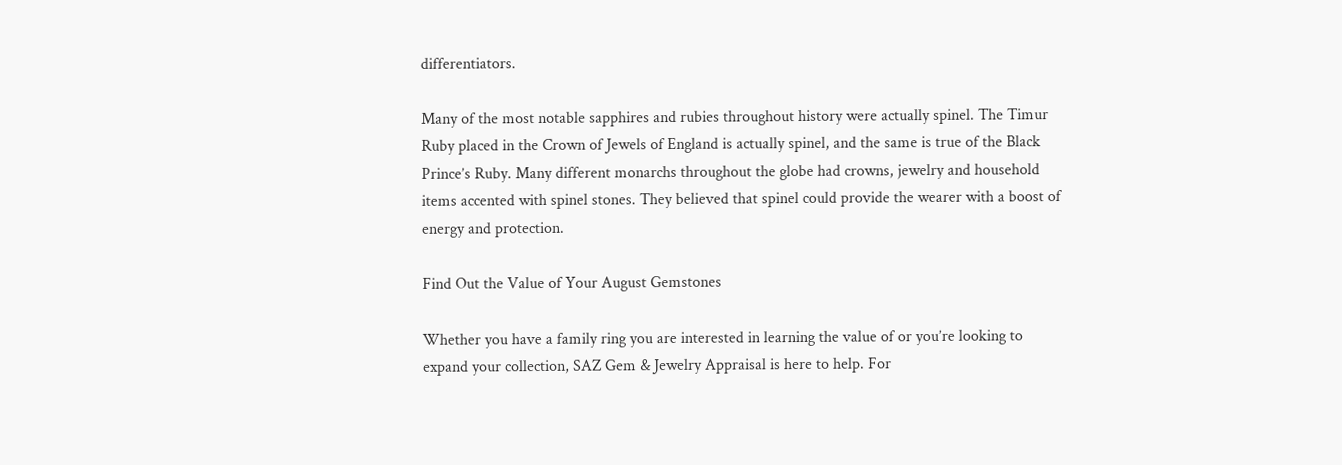differentiators.

Many of the most notable sapphires and rubies throughout history were actually spinel. The Timur Ruby placed in the Crown of Jewels of England is actually spinel, and the same is true of the Black Prince’s Ruby. Many different monarchs throughout the globe had crowns, jewelry and household items accented with spinel stones. They believed that spinel could provide the wearer with a boost of energy and protection.

Find Out the Value of Your August Gemstones

Whether you have a family ring you are interested in learning the value of or you’re looking to expand your collection, SAZ Gem & Jewelry Appraisal is here to help. For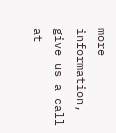more information, give us a call at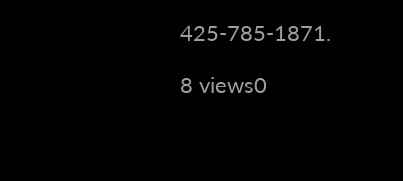425-785-1871.

8 views0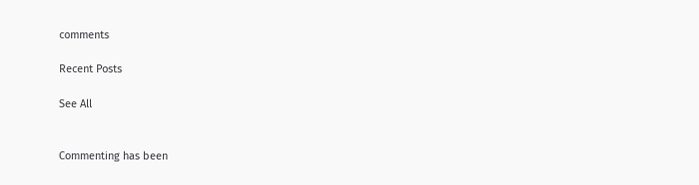comments

Recent Posts

See All


Commenting has been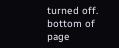turned off.
bottom of page